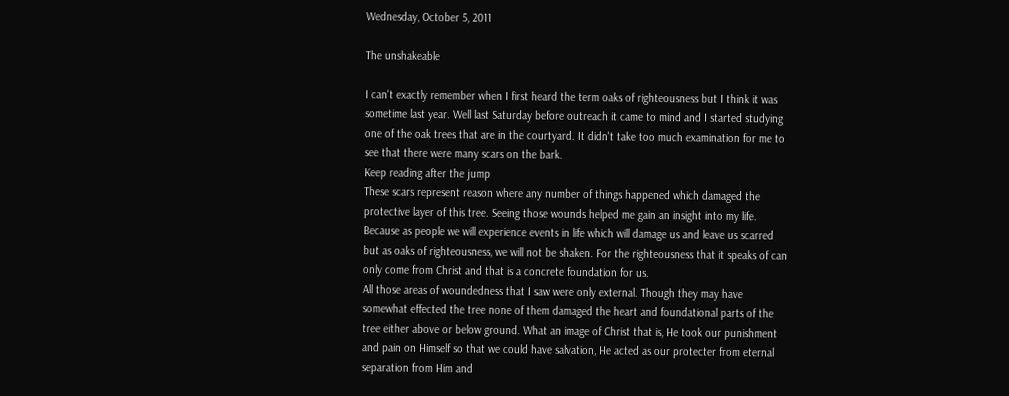Wednesday, October 5, 2011

The unshakeable

I can't exactly remember when I first heard the term oaks of righteousness but I think it was sometime last year. Well last Saturday before outreach it came to mind and I started studying one of the oak trees that are in the courtyard. It didn't take too much examination for me to see that there were many scars on the bark.
Keep reading after the jump
These scars represent reason where any number of things happened which damaged the protective layer of this tree. Seeing those wounds helped me gain an insight into my life. Because as people we will experience events in life which will damage us and leave us scarred but as oaks of righteousness, we will not be shaken. For the righteousness that it speaks of can only come from Christ and that is a concrete foundation for us.
All those areas of woundedness that I saw were only external. Though they may have somewhat effected the tree none of them damaged the heart and foundational parts of the tree either above or below ground. What an image of Christ that is, He took our punishment and pain on Himself so that we could have salvation, He acted as our protecter from eternal separation from Him and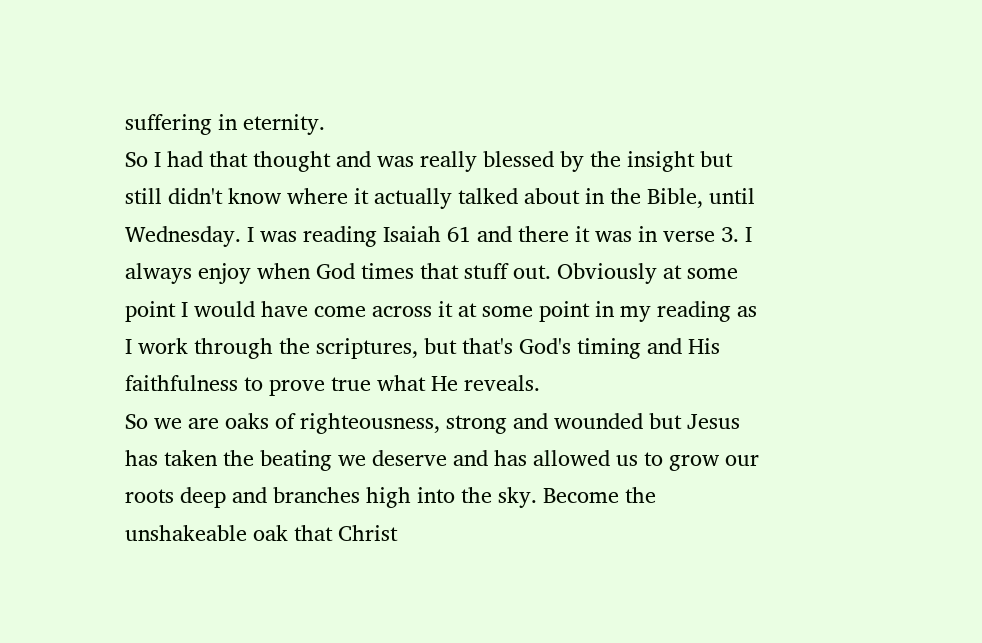suffering in eternity.
So I had that thought and was really blessed by the insight but still didn't know where it actually talked about in the Bible, until Wednesday. I was reading Isaiah 61 and there it was in verse 3. I always enjoy when God times that stuff out. Obviously at some point I would have come across it at some point in my reading as I work through the scriptures, but that's God's timing and His faithfulness to prove true what He reveals.
So we are oaks of righteousness, strong and wounded but Jesus has taken the beating we deserve and has allowed us to grow our roots deep and branches high into the sky. Become the unshakeable oak that Christ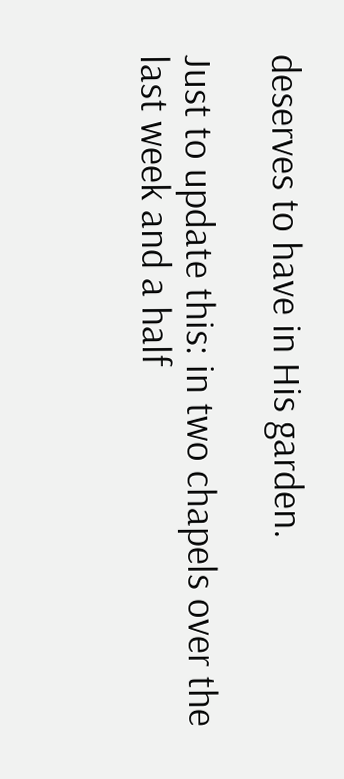deserves to have in His garden.

Just to update this: in two chapels over the last week and a half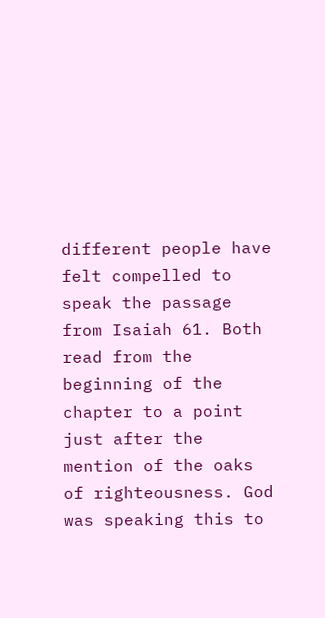different people have felt compelled to speak the passage from Isaiah 61. Both read from the beginning of the chapter to a point just after the mention of the oaks of righteousness. God was speaking this to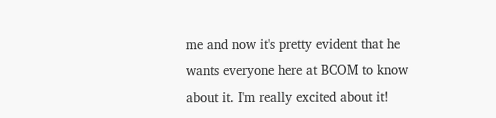me and now it's pretty evident that he wants everyone here at BCOM to know about it. I'm really excited about it!